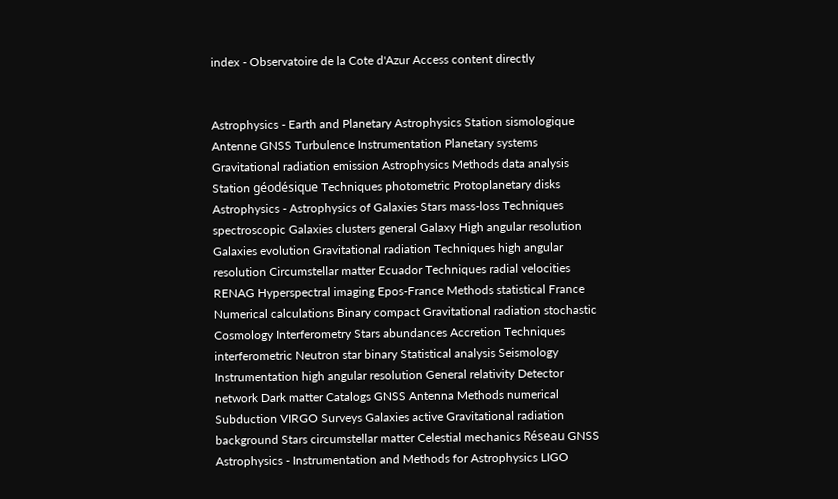index - Observatoire de la Cote d'Azur Access content directly


Astrophysics - Earth and Planetary Astrophysics Station sismologique Antenne GNSS Turbulence Instrumentation Planetary systems Gravitational radiation emission Astrophysics Methods data analysis Station géodésique Techniques photometric Protoplanetary disks Astrophysics - Astrophysics of Galaxies Stars mass-loss Techniques spectroscopic Galaxies clusters general Galaxy High angular resolution Galaxies evolution Gravitational radiation Techniques high angular resolution Circumstellar matter Ecuador Techniques radial velocities RENAG Hyperspectral imaging Epos-France Methods statistical France Numerical calculations Binary compact Gravitational radiation stochastic Cosmology Interferometry Stars abundances Accretion Techniques interferometric Neutron star binary Statistical analysis Seismology Instrumentation high angular resolution General relativity Detector network Dark matter Catalogs GNSS Antenna Methods numerical Subduction VIRGO Surveys Galaxies active Gravitational radiation background Stars circumstellar matter Celestial mechanics Réseau GNSS Astrophysics - Instrumentation and Methods for Astrophysics LIGO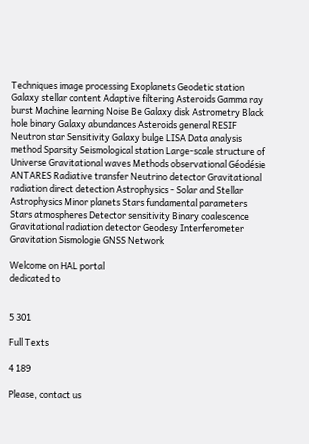Techniques image processing Exoplanets Geodetic station Galaxy stellar content Adaptive filtering Asteroids Gamma ray burst Machine learning Noise Be Galaxy disk Astrometry Black hole binary Galaxy abundances Asteroids general RESIF Neutron star Sensitivity Galaxy bulge LISA Data analysis method Sparsity Seismological station Large-scale structure of Universe Gravitational waves Methods observational Géodésie ANTARES Radiative transfer Neutrino detector Gravitational radiation direct detection Astrophysics - Solar and Stellar Astrophysics Minor planets Stars fundamental parameters Stars atmospheres Detector sensitivity Binary coalescence Gravitational radiation detector Geodesy Interferometer Gravitation Sismologie GNSS Network

Welcome on HAL portal
dedicated to


5 301

Full Texts

4 189

Please, contact us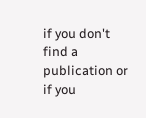if you don't find a publication or if you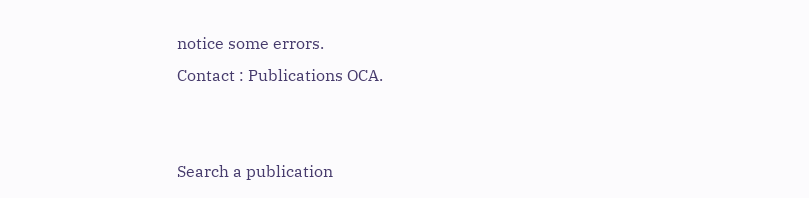notice some errors.
Contact : Publications OCA.


Search a publication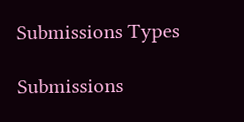Submissions Types

Submissions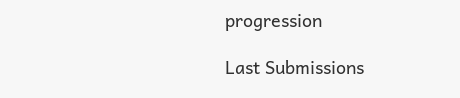progression

Last Submissions